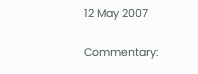12 May 2007

Commentary: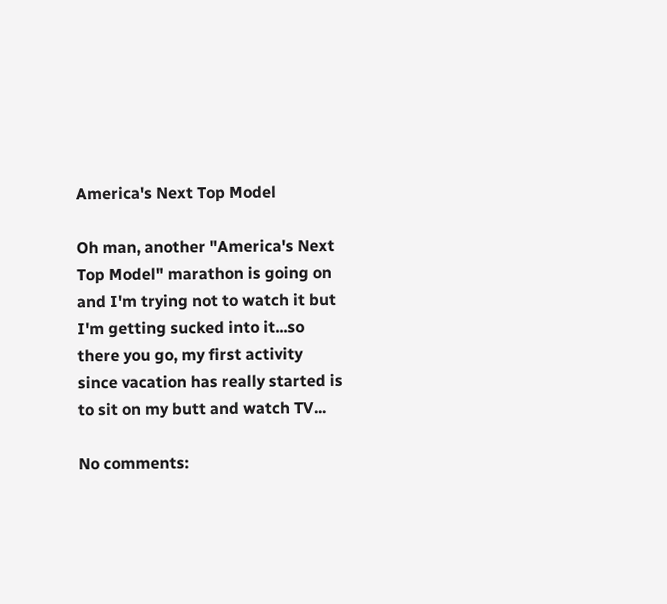America's Next Top Model

Oh man, another "America's Next Top Model" marathon is going on and I'm trying not to watch it but I'm getting sucked into it...so there you go, my first activity since vacation has really started is to sit on my butt and watch TV...

No comments: